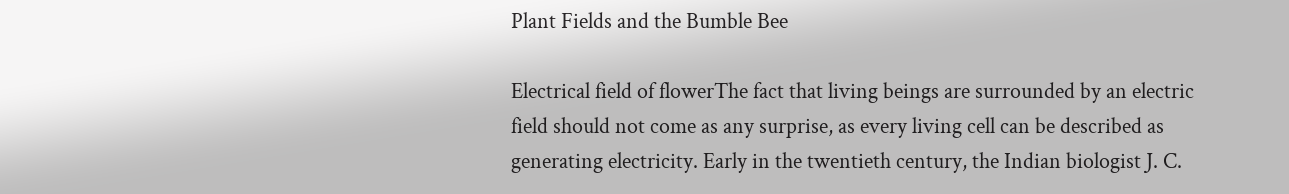Plant Fields and the Bumble Bee

Electrical field of flowerThe fact that living beings are surrounded by an electric field should not come as any surprise, as every living cell can be described as generating electricity. Early in the twentieth century, the Indian biologist J. C.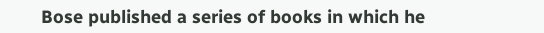Bose published a series of books in which he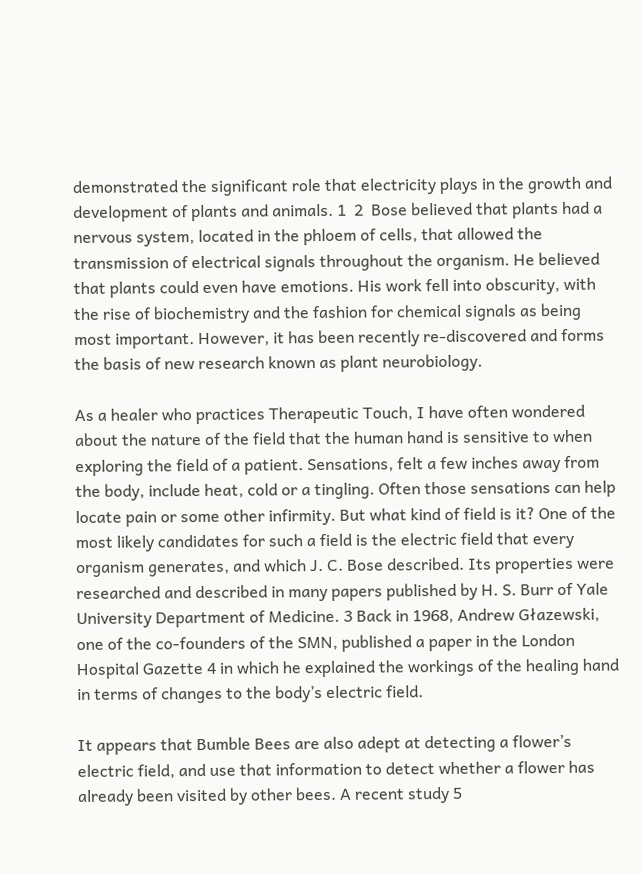demonstrated the significant role that electricity plays in the growth and development of plants and animals. 1  2  Bose believed that plants had a nervous system, located in the phloem of cells, that allowed the transmission of electrical signals throughout the organism. He believed that plants could even have emotions. His work fell into obscurity, with the rise of biochemistry and the fashion for chemical signals as being most important. However, it has been recently re-discovered and forms the basis of new research known as plant neurobiology.

As a healer who practices Therapeutic Touch, I have often wondered about the nature of the field that the human hand is sensitive to when exploring the field of a patient. Sensations, felt a few inches away from the body, include heat, cold or a tingling. Often those sensations can help locate pain or some other infirmity. But what kind of field is it? One of the most likely candidates for such a field is the electric field that every organism generates, and which J. C. Bose described. Its properties were researched and described in many papers published by H. S. Burr of Yale University Department of Medicine. 3 Back in 1968, Andrew Głazewski, one of the co-founders of the SMN, published a paper in the London Hospital Gazette 4 in which he explained the workings of the healing hand in terms of changes to the body’s electric field.

It appears that Bumble Bees are also adept at detecting a flower’s electric field, and use that information to detect whether a flower has already been visited by other bees. A recent study 5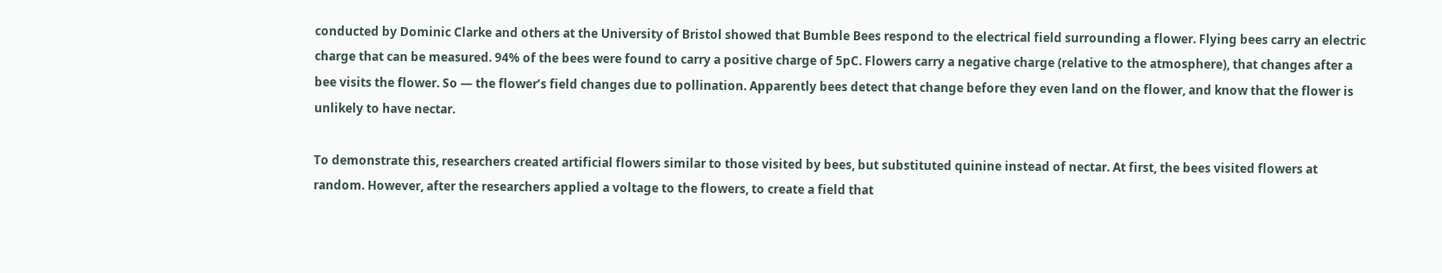conducted by Dominic Clarke and others at the University of Bristol showed that Bumble Bees respond to the electrical field surrounding a flower. Flying bees carry an electric charge that can be measured. 94% of the bees were found to carry a positive charge of 5pC. Flowers carry a negative charge (relative to the atmosphere), that changes after a bee visits the flower. So — the flower’s field changes due to pollination. Apparently bees detect that change before they even land on the flower, and know that the flower is unlikely to have nectar.

To demonstrate this, researchers created artificial flowers similar to those visited by bees, but substituted quinine instead of nectar. At first, the bees visited flowers at random. However, after the researchers applied a voltage to the flowers, to create a field that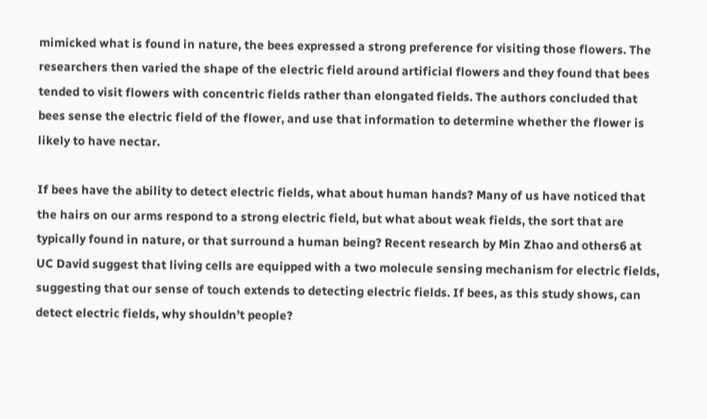mimicked what is found in nature, the bees expressed a strong preference for visiting those flowers. The researchers then varied the shape of the electric field around artificial flowers and they found that bees tended to visit flowers with concentric fields rather than elongated fields. The authors concluded that bees sense the electric field of the flower, and use that information to determine whether the flower is likely to have nectar.

If bees have the ability to detect electric fields, what about human hands? Many of us have noticed that the hairs on our arms respond to a strong electric field, but what about weak fields, the sort that are typically found in nature, or that surround a human being? Recent research by Min Zhao and others6 at UC David suggest that living cells are equipped with a two molecule sensing mechanism for electric fields, suggesting that our sense of touch extends to detecting electric fields. If bees, as this study shows, can detect electric fields, why shouldn’t people?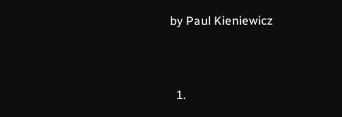by Paul Kieniewicz


  1.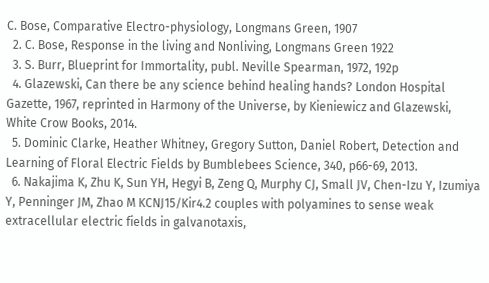C. Bose, Comparative Electro-physiology, Longmans Green, 1907
  2. C. Bose, Response in the living and Nonliving, Longmans Green 1922
  3. S. Burr, Blueprint for Immortality, publ. Neville Spearman, 1972, 192p
  4. Glazewski, Can there be any science behind healing hands? London Hospital Gazette, 1967, reprinted in Harmony of the Universe, by Kieniewicz and Glazewski, White Crow Books, 2014.
  5. Dominic Clarke, Heather Whitney, Gregory Sutton, Daniel Robert, Detection and Learning of Floral Electric Fields by Bumblebees Science, 340, p66-69, 2013.
  6. Nakajima K, Zhu K, Sun YH, Hegyi B, Zeng Q, Murphy CJ, Small JV, Chen-Izu Y, Izumiya Y, Penninger JM, Zhao M KCNJ15/Kir4.2 couples with polyamines to sense weak extracellular electric fields in galvanotaxis,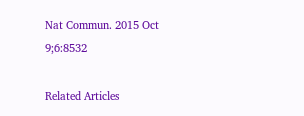Nat Commun. 2015 Oct 9;6:8532

Related Articles